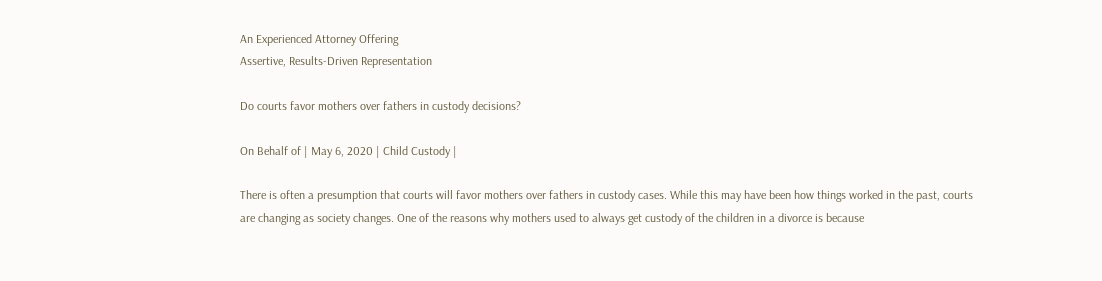An Experienced Attorney Offering
Assertive, Results-Driven Representation

Do courts favor mothers over fathers in custody decisions?

On Behalf of | May 6, 2020 | Child Custody |

There is often a presumption that courts will favor mothers over fathers in custody cases. While this may have been how things worked in the past, courts are changing as society changes. One of the reasons why mothers used to always get custody of the children in a divorce is because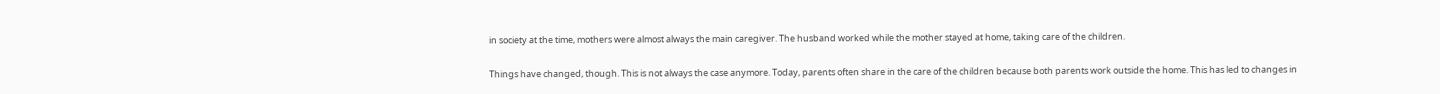in society at the time, mothers were almost always the main caregiver. The husband worked while the mother stayed at home, taking care of the children.

Things have changed, though. This is not always the case anymore. Today, parents often share in the care of the children because both parents work outside the home. This has led to changes in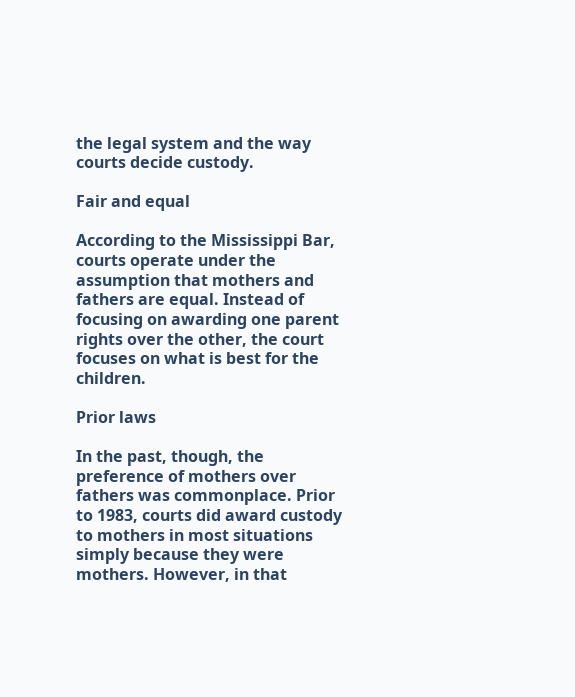the legal system and the way courts decide custody.

Fair and equal

According to the Mississippi Bar, courts operate under the assumption that mothers and fathers are equal. Instead of focusing on awarding one parent rights over the other, the court focuses on what is best for the children.

Prior laws

In the past, though, the preference of mothers over fathers was commonplace. Prior to 1983, courts did award custody to mothers in most situations simply because they were mothers. However, in that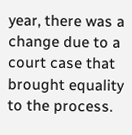year, there was a change due to a court case that brought equality to the process.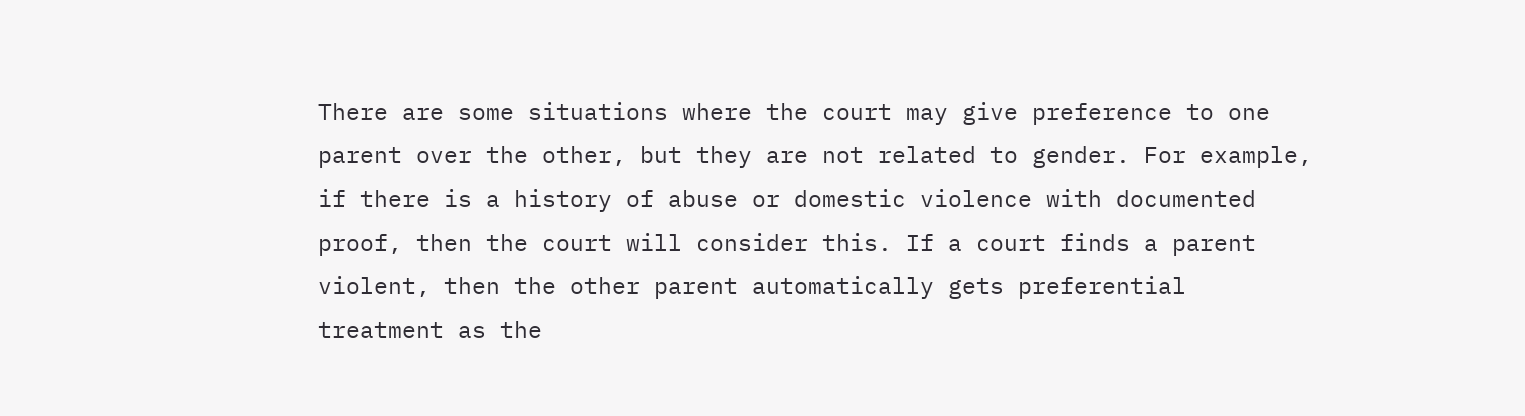There are some situations where the court may give preference to one parent over the other, but they are not related to gender. For example, if there is a history of abuse or domestic violence with documented proof, then the court will consider this. If a court finds a parent violent, then the other parent automatically gets preferential treatment as the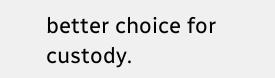better choice for custody.